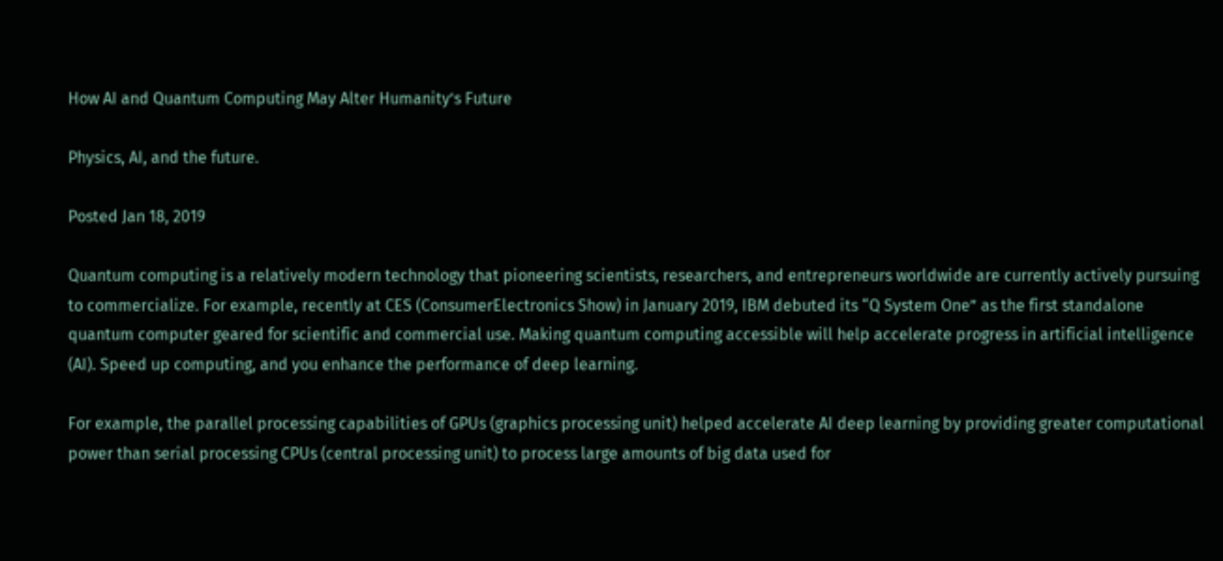How AI and Quantum Computing May Alter Humanity’s Future

Physics, AI, and the future.

Posted Jan 18, 2019

Quantum computing is a relatively modern technology that pioneering scientists, researchers, and entrepreneurs worldwide are currently actively pursuing to commercialize. For example, recently at CES (ConsumerElectronics Show) in January 2019, IBM debuted its “Q System One” as the first standalone quantum computer geared for scientific and commercial use. Making quantum computing accessible will help accelerate progress in artificial intelligence (AI). Speed up computing, and you enhance the performance of deep learning.

For example, the parallel processing capabilities of GPUs (graphics processing unit) helped accelerate AI deep learning by providing greater computational power than serial processing CPUs (central processing unit) to process large amounts of big data used for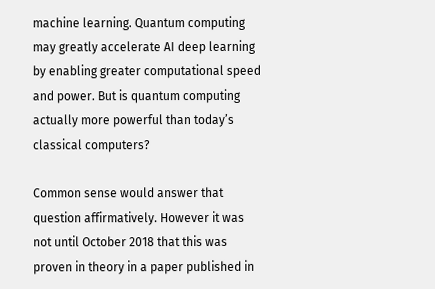machine learning. Quantum computing may greatly accelerate AI deep learning by enabling greater computational speed and power. But is quantum computing actually more powerful than today’s classical computers?

Common sense would answer that question affirmatively. However it was not until October 2018 that this was proven in theory in a paper published in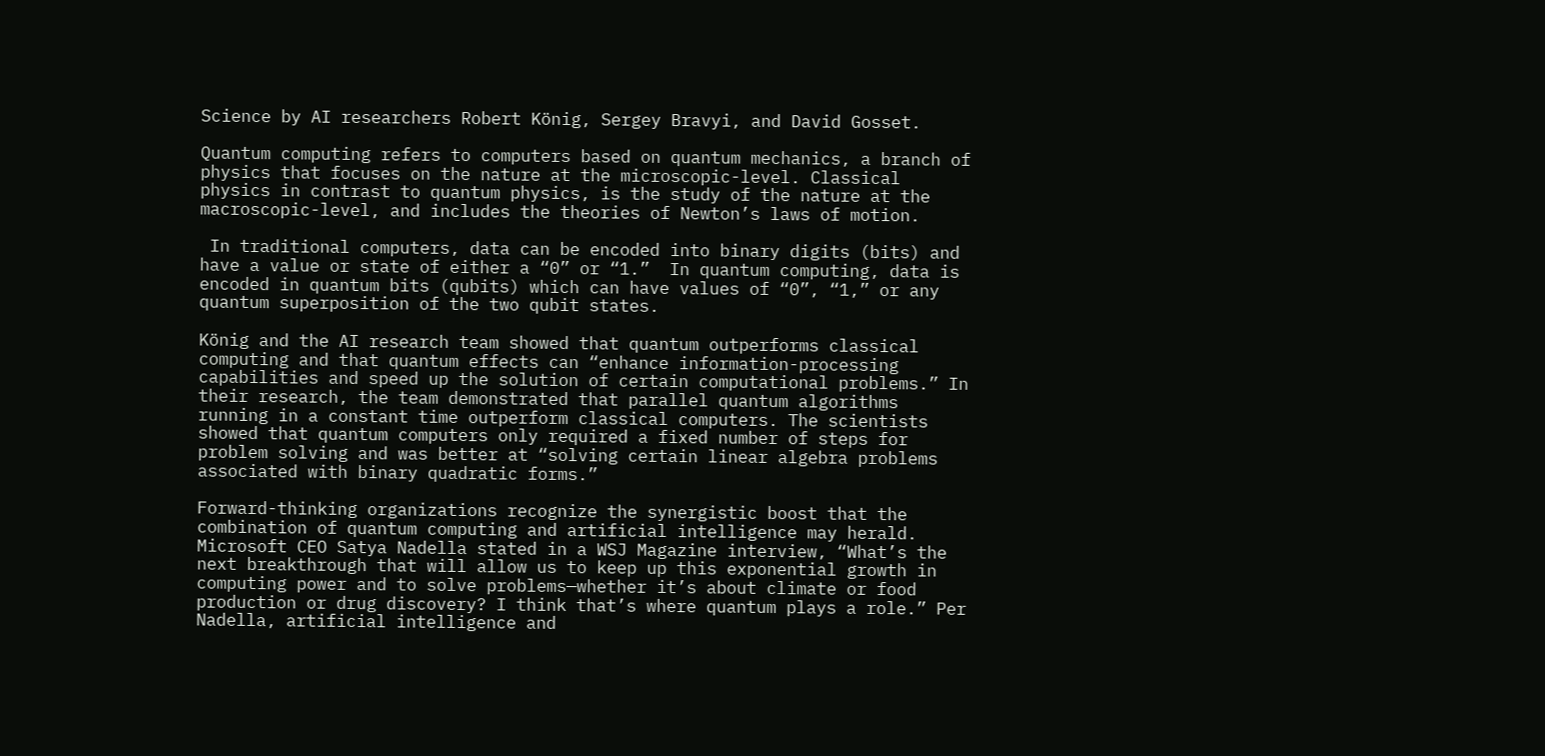Science by AI researchers Robert König, Sergey Bravyi, and David Gosset.

Quantum computing refers to computers based on quantum mechanics, a branch of physics that focuses on the nature at the microscopic-level. Classical physics in contrast to quantum physics, is the study of the nature at the macroscopic-level, and includes the theories of Newton’s laws of motion.

 In traditional computers, data can be encoded into binary digits (bits) and have a value or state of either a “0” or “1.”  In quantum computing, data is encoded in quantum bits (qubits) which can have values of “0”, “1,” or any quantum superposition of the two qubit states.

König and the AI research team showed that quantum outperforms classical computing and that quantum effects can “enhance information-processing capabilities and speed up the solution of certain computational problems.” In their research, the team demonstrated that parallel quantum algorithms running in a constant time outperform classical computers. The scientists showed that quantum computers only required a fixed number of steps for problem solving and was better at “solving certain linear algebra problems associated with binary quadratic forms.”

Forward-thinking organizations recognize the synergistic boost that the combination of quantum computing and artificial intelligence may herald. Microsoft CEO Satya Nadella stated in a WSJ Magazine interview, “What’s the next breakthrough that will allow us to keep up this exponential growth in computing power and to solve problems—whether it’s about climate or food production or drug discovery? I think that’s where quantum plays a role.” Per Nadella, artificial intelligence and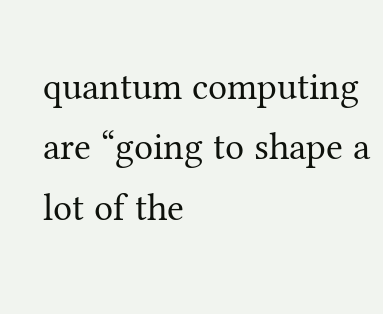quantum computing are “going to shape a lot of the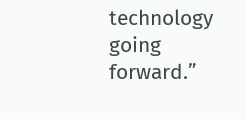technology going forward.”